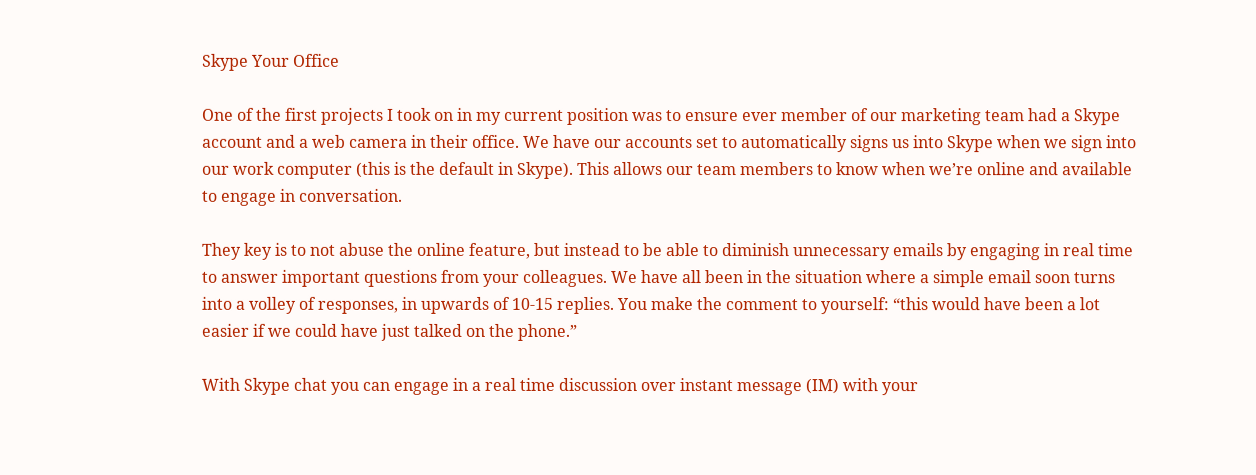Skype Your Office

One of the first projects I took on in my current position was to ensure ever member of our marketing team had a Skype account and a web camera in their office. We have our accounts set to automatically signs us into Skype when we sign into our work computer (this is the default in Skype). This allows our team members to know when we’re online and available to engage in conversation.

They key is to not abuse the online feature, but instead to be able to diminish unnecessary emails by engaging in real time to answer important questions from your colleagues. We have all been in the situation where a simple email soon turns into a volley of responses, in upwards of 10-15 replies. You make the comment to yourself: “this would have been a lot easier if we could have just talked on the phone.”

With Skype chat you can engage in a real time discussion over instant message (IM) with your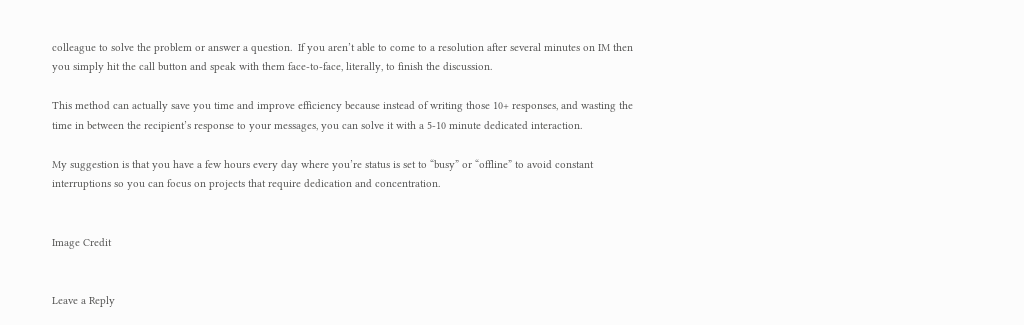colleague to solve the problem or answer a question.  If you aren’t able to come to a resolution after several minutes on IM then you simply hit the call button and speak with them face-to-face, literally, to finish the discussion.

This method can actually save you time and improve efficiency because instead of writing those 10+ responses, and wasting the time in between the recipient’s response to your messages, you can solve it with a 5-10 minute dedicated interaction.

My suggestion is that you have a few hours every day where you’re status is set to “busy” or “offline” to avoid constant interruptions so you can focus on projects that require dedication and concentration.


Image Credit


Leave a Reply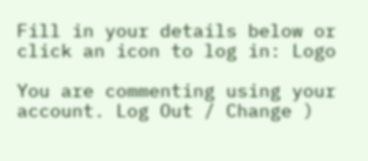Fill in your details below or click an icon to log in: Logo

You are commenting using your account. Log Out / Change )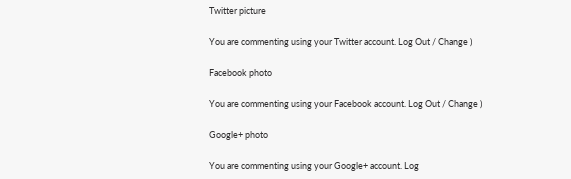Twitter picture

You are commenting using your Twitter account. Log Out / Change )

Facebook photo

You are commenting using your Facebook account. Log Out / Change )

Google+ photo

You are commenting using your Google+ account. Log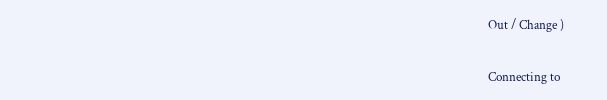Out / Change )

Connecting to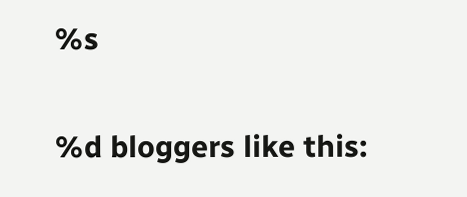%s

%d bloggers like this: